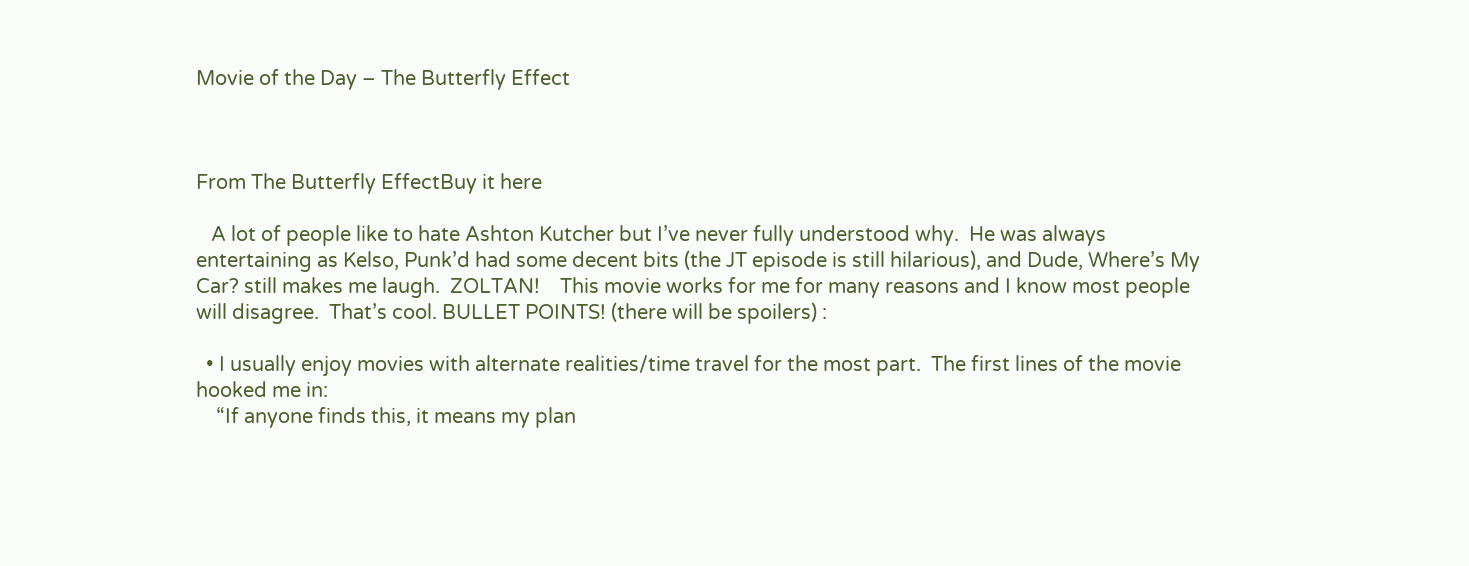Movie of the Day – The Butterfly Effect



From The Butterfly EffectBuy it here

   A lot of people like to hate Ashton Kutcher but I’ve never fully understood why.  He was always entertaining as Kelso, Punk’d had some decent bits (the JT episode is still hilarious), and Dude, Where’s My Car? still makes me laugh.  ZOLTAN!    This movie works for me for many reasons and I know most people will disagree.  That’s cool. BULLET POINTS! (there will be spoilers) :

  • I usually enjoy movies with alternate realities/time travel for the most part.  The first lines of the movie hooked me in:
    “If anyone finds this, it means my plan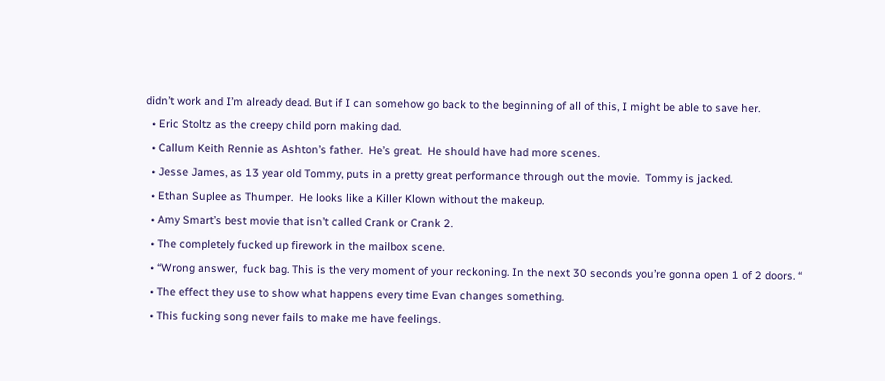didn’t work and I’m already dead. But if I can somehow go back to the beginning of all of this, I might be able to save her.
  • Eric Stoltz as the creepy child porn making dad.
  • Callum Keith Rennie as Ashton’s father.  He’s great.  He should have had more scenes.
  • Jesse James, as 13 year old Tommy, puts in a pretty great performance through out the movie.  Tommy is jacked.
  • Ethan Suplee as Thumper.  He looks like a Killer Klown without the makeup.
  • Amy Smart’s best movie that isn’t called Crank or Crank 2.
  • The completely fucked up firework in the mailbox scene.
  • “Wrong answer,  fuck bag. This is the very moment of your reckoning. In the next 30 seconds you’re gonna open 1 of 2 doors. “
  • The effect they use to show what happens every time Evan changes something.
  • This fucking song never fails to make me have feelings.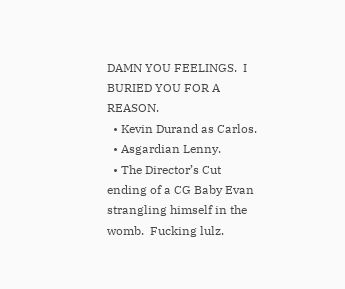DAMN YOU FEELINGS.  I BURIED YOU FOR A REASON.
  • Kevin Durand as Carlos.
  • Asgardian Lenny.
  • The Director’s Cut ending of a CG Baby Evan strangling himself in the womb.  Fucking lulz.